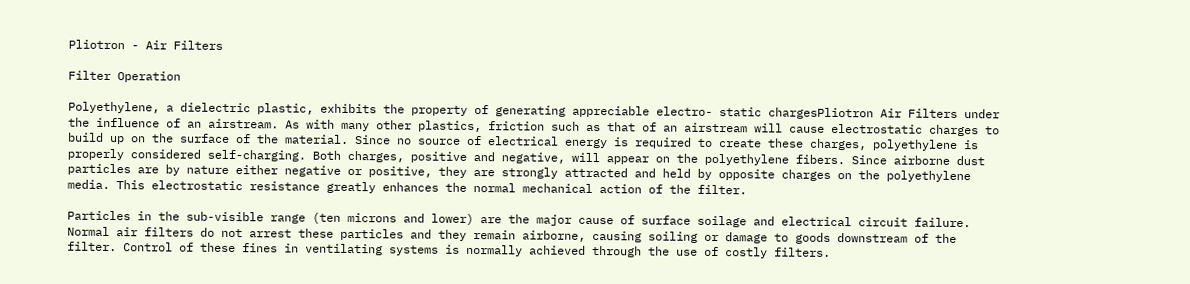Pliotron - Air Filters

Filter Operation

Polyethylene, a dielectric plastic, exhibits the property of generating appreciable electro- static chargesPliotron Air Filters under the influence of an airstream. As with many other plastics, friction such as that of an airstream will cause electrostatic charges to build up on the surface of the material. Since no source of electrical energy is required to create these charges, polyethylene is properly considered self-charging. Both charges, positive and negative, will appear on the polyethylene fibers. Since airborne dust particles are by nature either negative or positive, they are strongly attracted and held by opposite charges on the polyethylene media. This electrostatic resistance greatly enhances the normal mechanical action of the filter.

Particles in the sub-visible range (ten microns and lower) are the major cause of surface soilage and electrical circuit failure. Normal air filters do not arrest these particles and they remain airborne, causing soiling or damage to goods downstream of the filter. Control of these fines in ventilating systems is normally achieved through the use of costly filters.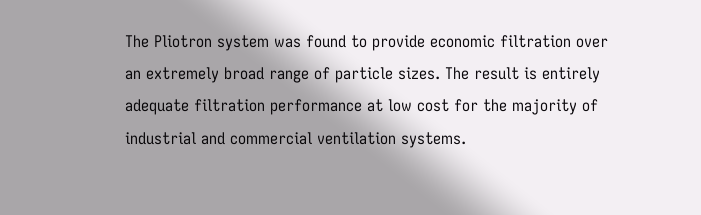The Pliotron system was found to provide economic filtration over an extremely broad range of particle sizes. The result is entirely adequate filtration performance at low cost for the majority of industrial and commercial ventilation systems.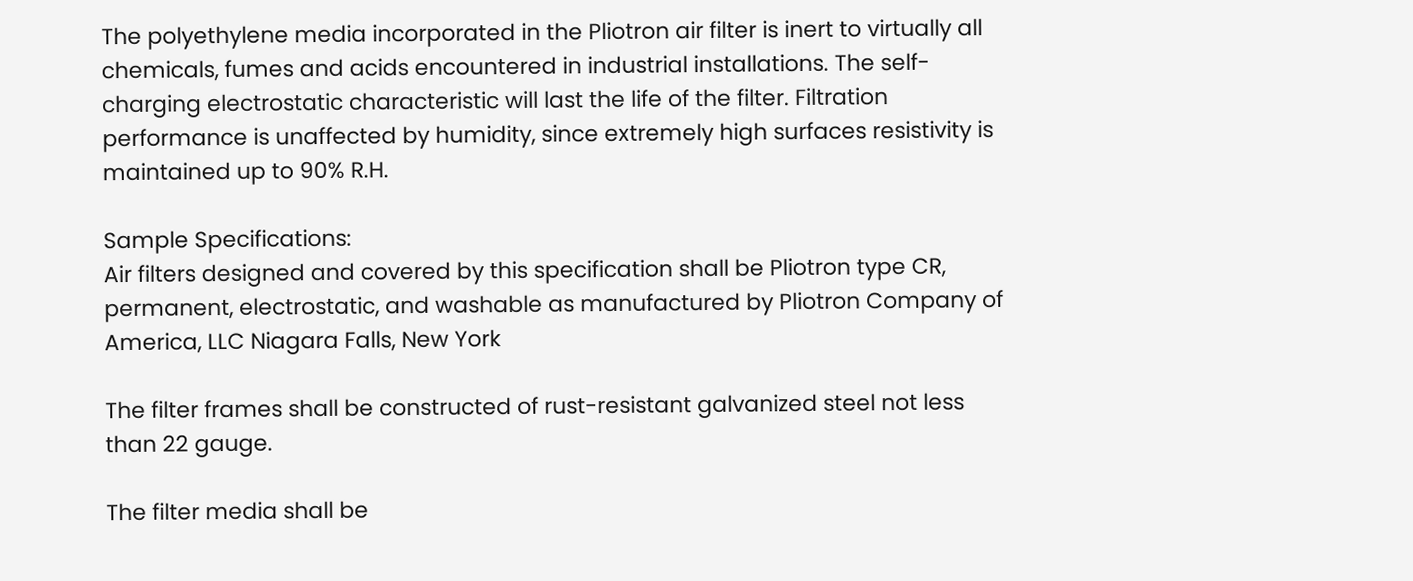The polyethylene media incorporated in the Pliotron air filter is inert to virtually all chemicals, fumes and acids encountered in industrial installations. The self-charging electrostatic characteristic will last the life of the filter. Filtration performance is unaffected by humidity, since extremely high surfaces resistivity is maintained up to 90% R.H.

Sample Specifications:
Air filters designed and covered by this specification shall be Pliotron type CR, permanent, electrostatic, and washable as manufactured by Pliotron Company of America, LLC Niagara Falls, New York

The filter frames shall be constructed of rust-resistant galvanized steel not less than 22 gauge.

The filter media shall be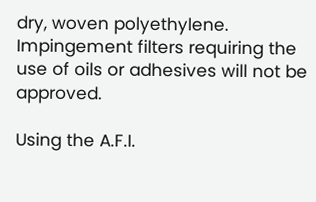dry, woven polyethylene. Impingement filters requiring the use of oils or adhesives will not be approved.

Using the A.F.I.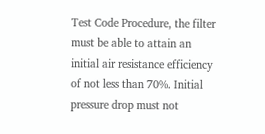Test Code Procedure, the filter must be able to attain an initial air resistance efficiency of not less than 70%. Initial pressure drop must not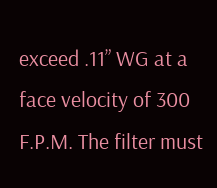exceed .11” WG at a face velocity of 300 F.P.M. The filter must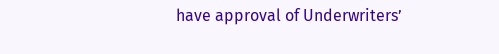have approval of Underwriters’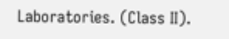Laboratories. (Class II).